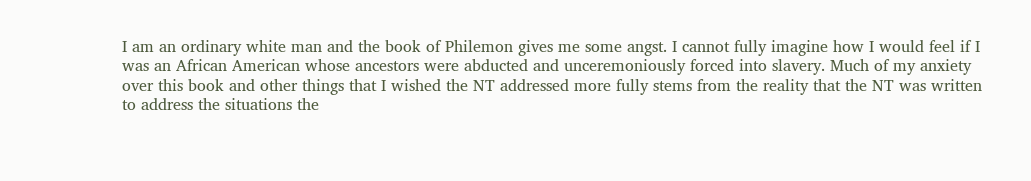I am an ordinary white man and the book of Philemon gives me some angst. I cannot fully imagine how I would feel if I was an African American whose ancestors were abducted and unceremoniously forced into slavery. Much of my anxiety over this book and other things that I wished the NT addressed more fully stems from the reality that the NT was written to address the situations the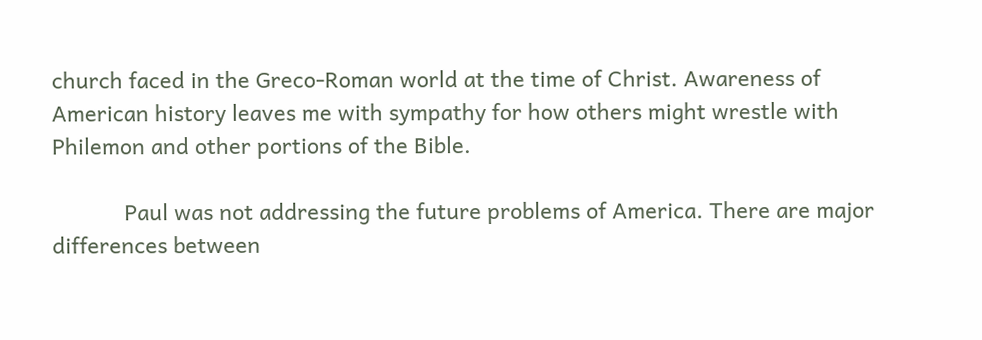church faced in the Greco-Roman world at the time of Christ. Awareness of American history leaves me with sympathy for how others might wrestle with Philemon and other portions of the Bible.

            Paul was not addressing the future problems of America. There are major differences between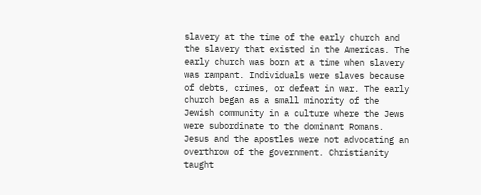slavery at the time of the early church and the slavery that existed in the Americas. The early church was born at a time when slavery was rampant. Individuals were slaves because of debts, crimes, or defeat in war. The early church began as a small minority of the Jewish community in a culture where the Jews were subordinate to the dominant Romans. Jesus and the apostles were not advocating an overthrow of the government. Christianity taught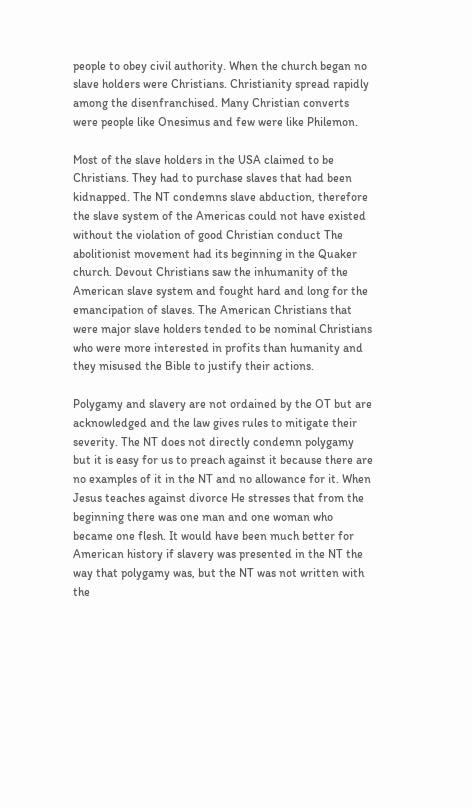people to obey civil authority. When the church began no slave holders were Christians. Christianity spread rapidly among the disenfranchised. Many Christian converts were people like Onesimus and few were like Philemon.

Most of the slave holders in the USA claimed to be Christians. They had to purchase slaves that had been kidnapped. The NT condemns slave abduction, therefore the slave system of the Americas could not have existed without the violation of good Christian conduct The abolitionist movement had its beginning in the Quaker church. Devout Christians saw the inhumanity of the American slave system and fought hard and long for the emancipation of slaves. The American Christians that were major slave holders tended to be nominal Christians who were more interested in profits than humanity and they misused the Bible to justify their actions.

Polygamy and slavery are not ordained by the OT but are acknowledged and the law gives rules to mitigate their severity. The NT does not directly condemn polygamy but it is easy for us to preach against it because there are no examples of it in the NT and no allowance for it. When Jesus teaches against divorce He stresses that from the beginning there was one man and one woman who became one flesh. It would have been much better for American history if slavery was presented in the NT the way that polygamy was, but the NT was not written with the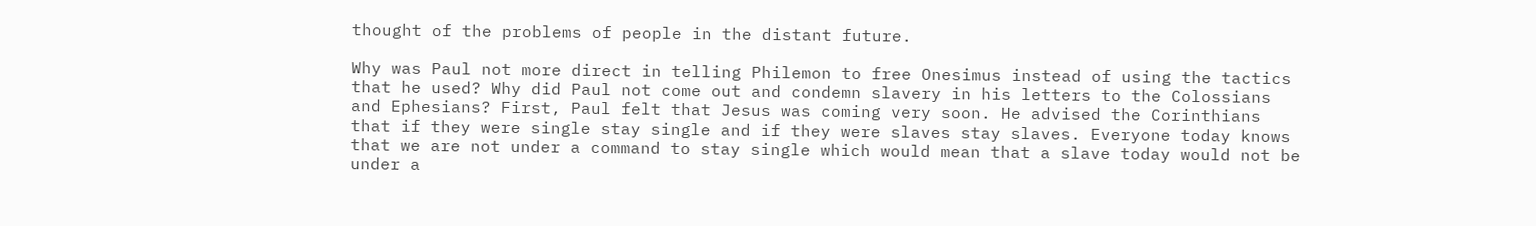thought of the problems of people in the distant future.

Why was Paul not more direct in telling Philemon to free Onesimus instead of using the tactics that he used? Why did Paul not come out and condemn slavery in his letters to the Colossians and Ephesians? First, Paul felt that Jesus was coming very soon. He advised the Corinthians that if they were single stay single and if they were slaves stay slaves. Everyone today knows that we are not under a command to stay single which would mean that a slave today would not be under a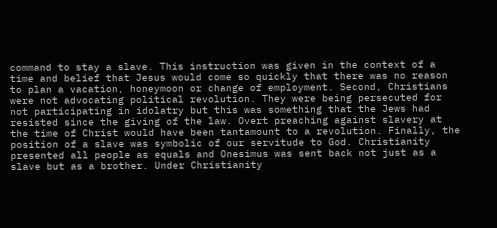command to stay a slave. This instruction was given in the context of a time and belief that Jesus would come so quickly that there was no reason to plan a vacation, honeymoon or change of employment. Second, Christians were not advocating political revolution. They were being persecuted for not participating in idolatry but this was something that the Jews had resisted since the giving of the law. Overt preaching against slavery at the time of Christ would have been tantamount to a revolution. Finally, the position of a slave was symbolic of our servitude to God. Christianity presented all people as equals and Onesimus was sent back not just as a slave but as a brother. Under Christianity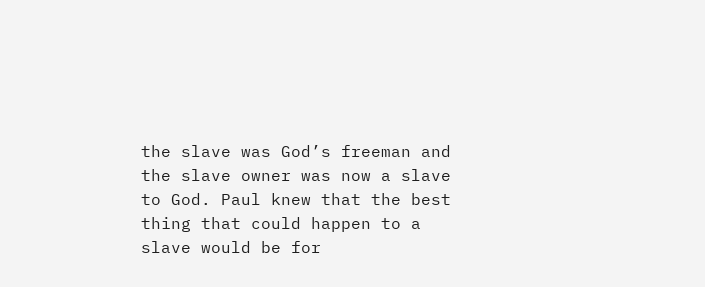the slave was God’s freeman and the slave owner was now a slave to God. Paul knew that the best thing that could happen to a slave would be for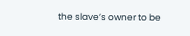the slave’s owner to be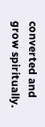converted and grow spiritually.